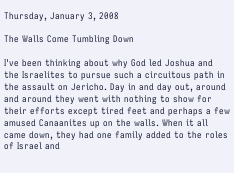Thursday, January 3, 2008

The Walls Come Tumbling Down

I've been thinking about why God led Joshua and the Israelites to pursue such a circuitous path in the assault on Jericho. Day in and day out, around and around they went with nothing to show for their efforts except tired feet and perhaps a few amused Canaanites up on the walls. When it all came down, they had one family added to the roles of Israel and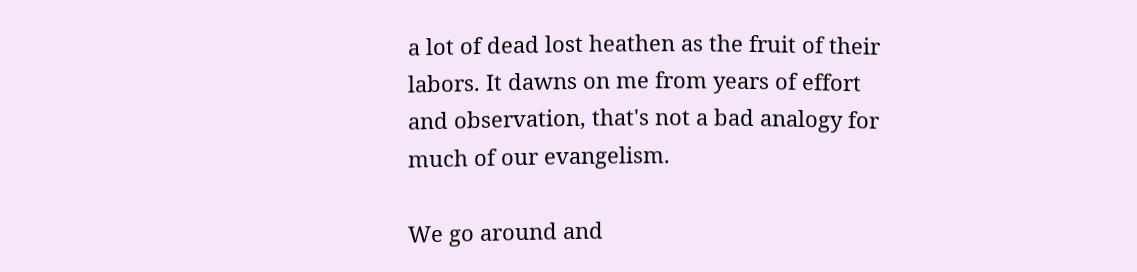a lot of dead lost heathen as the fruit of their labors. It dawns on me from years of effort and observation, that's not a bad analogy for much of our evangelism.

We go around and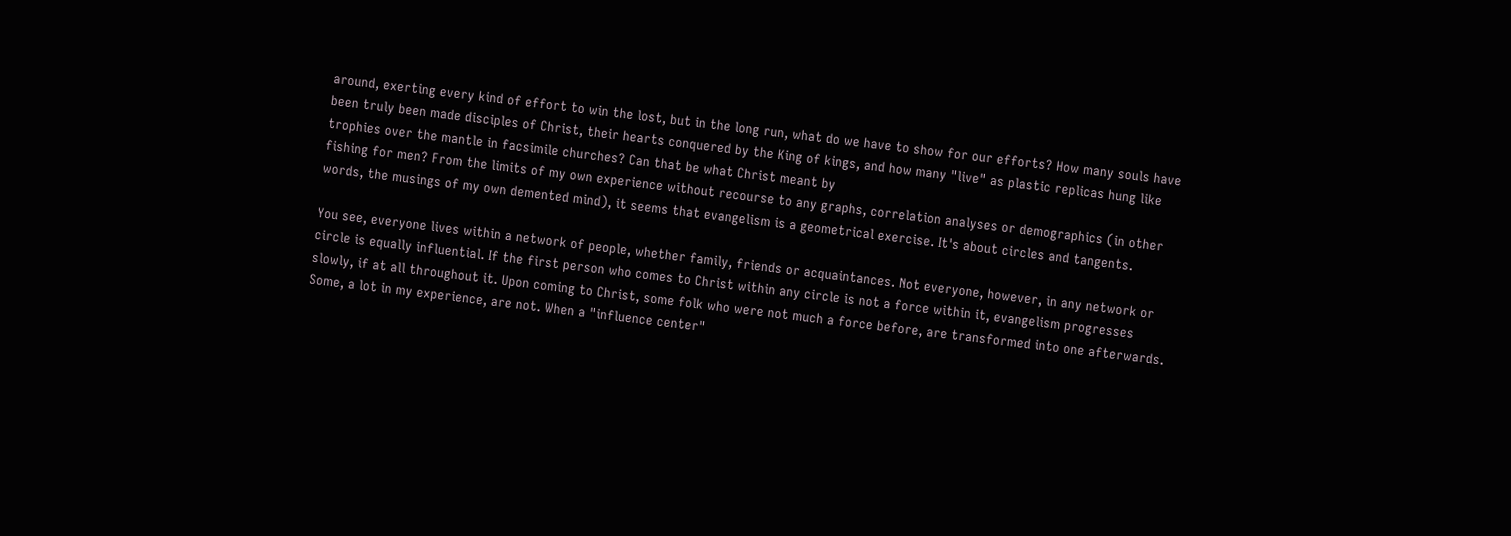around, exerting every kind of effort to win the lost, but in the long run, what do we have to show for our efforts? How many souls have been truly been made disciples of Christ, their hearts conquered by the King of kings, and how many "live" as plastic replicas hung like trophies over the mantle in facsimile churches? Can that be what Christ meant by
fishing for men? From the limits of my own experience without recourse to any graphs, correlation analyses or demographics (in other words, the musings of my own demented mind), it seems that evangelism is a geometrical exercise. It's about circles and tangents.

You see, everyone lives within a network of people, whether family, friends or acquaintances. Not everyone, however, in any network or circle is equally influential. If the first person who comes to Christ within any circle is not a force within it, evangelism progresses slowly, if at all throughout it. Upon coming to Christ, some folk who were not much a force before, are transformed into one afterwards. Some, a lot in my experience, are not. When a "influence center"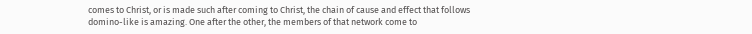comes to Christ, or is made such after coming to Christ, the chain of cause and effect that follows domino-like is amazing. One after the other, the members of that network come to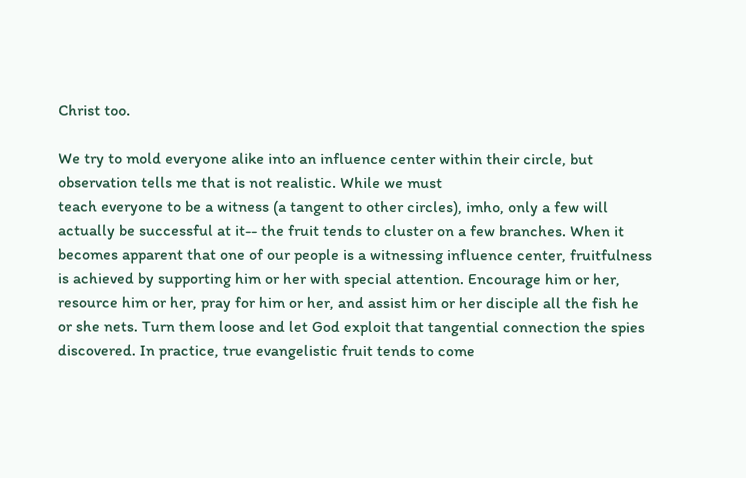Christ too.

We try to mold everyone alike into an influence center within their circle, but observation tells me that is not realistic. While we must
teach everyone to be a witness (a tangent to other circles), imho, only a few will actually be successful at it-- the fruit tends to cluster on a few branches. When it becomes apparent that one of our people is a witnessing influence center, fruitfulness is achieved by supporting him or her with special attention. Encourage him or her, resource him or her, pray for him or her, and assist him or her disciple all the fish he or she nets. Turn them loose and let God exploit that tangential connection the spies discovered. In practice, true evangelistic fruit tends to come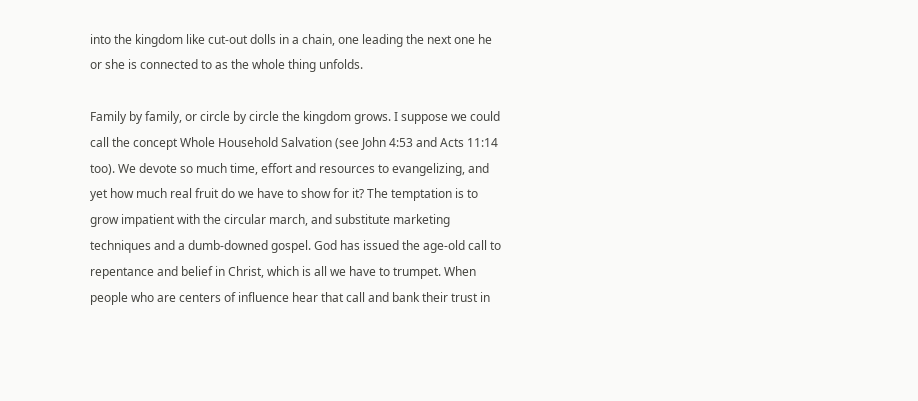into the kingdom like cut-out dolls in a chain, one leading the next one he or she is connected to as the whole thing unfolds.

Family by family, or circle by circle the kingdom grows. I suppose we could call the concept Whole Household Salvation (see John 4:53 and Acts 11:14 too). We devote so much time, effort and resources to evangelizing, and yet how much real fruit do we have to show for it? The temptation is to grow impatient with the circular march, and substitute marketing techniques and a dumb-downed gospel. God has issued the age-old call to repentance and belief in Christ, which is all we have to trumpet. When people who are centers of influence hear that call and bank their trust in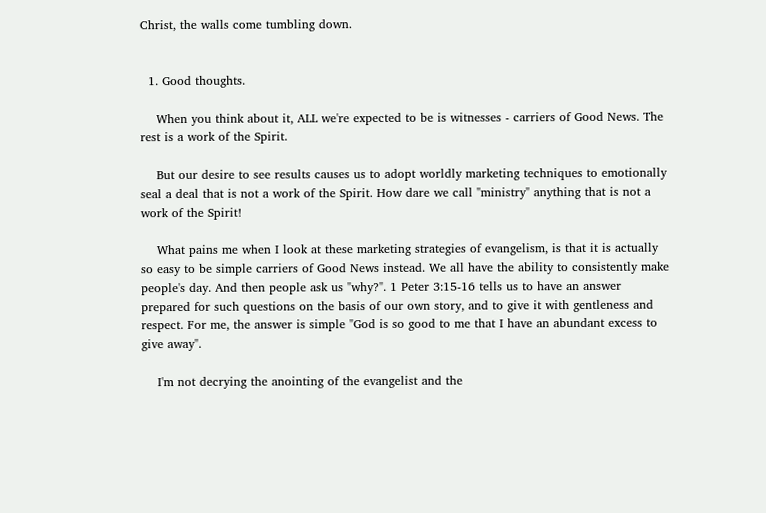Christ, the walls come tumbling down.


  1. Good thoughts.

    When you think about it, ALL we're expected to be is witnesses - carriers of Good News. The rest is a work of the Spirit.

    But our desire to see results causes us to adopt worldly marketing techniques to emotionally seal a deal that is not a work of the Spirit. How dare we call "ministry" anything that is not a work of the Spirit!

    What pains me when I look at these marketing strategies of evangelism, is that it is actually so easy to be simple carriers of Good News instead. We all have the ability to consistently make people's day. And then people ask us "why?". 1 Peter 3:15-16 tells us to have an answer prepared for such questions on the basis of our own story, and to give it with gentleness and respect. For me, the answer is simple "God is so good to me that I have an abundant excess to give away".

    I'm not decrying the anointing of the evangelist and the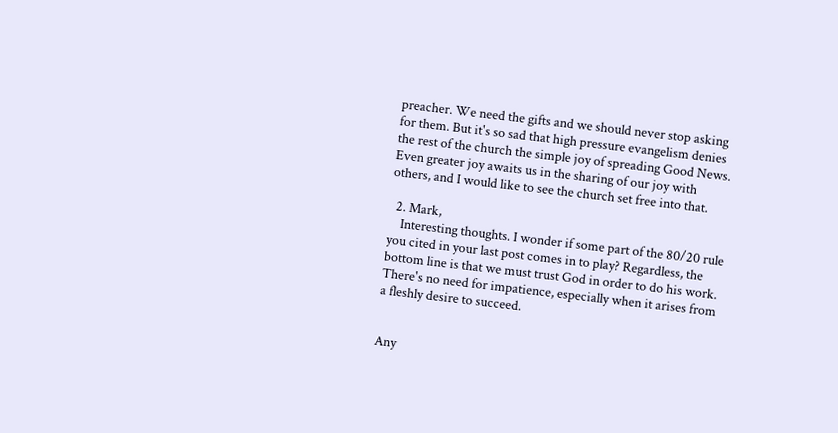preacher. We need the gifts and we should never stop asking for them. But it's so sad that high pressure evangelism denies the rest of the church the simple joy of spreading Good News. Even greater joy awaits us in the sharing of our joy with others, and I would like to see the church set free into that.

  2. Mark,
    Interesting thoughts. I wonder if some part of the 80/20 rule you cited in your last post comes in to play? Regardless, the bottom line is that we must trust God in order to do his work. There's no need for impatience, especially when it arises from a fleshly desire to succeed.


Any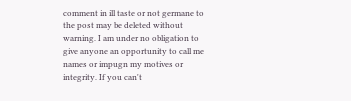comment in ill taste or not germane to the post may be deleted without warning. I am under no obligation to give anyone an opportunity to call me names or impugn my motives or integrity. If you can't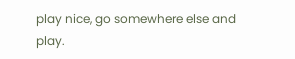play nice, go somewhere else and play.